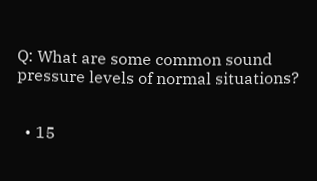Q: What are some common sound pressure levels of normal situations?


  • 15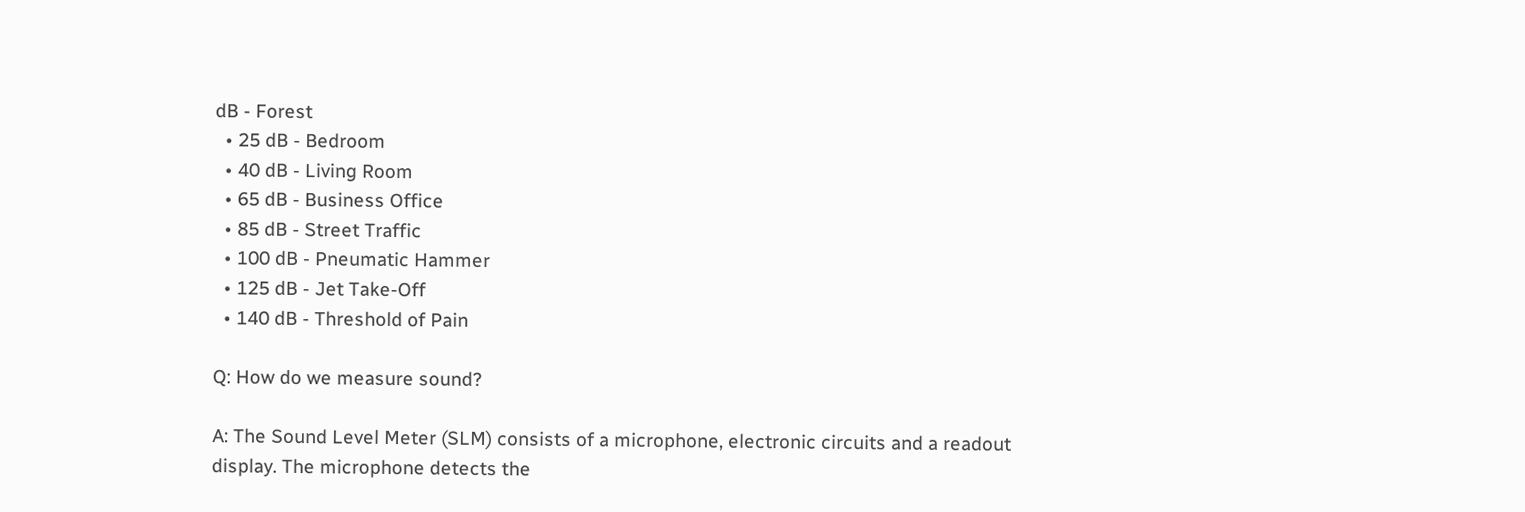dB - Forest
  • 25 dB - Bedroom
  • 40 dB - Living Room
  • 65 dB - Business Office
  • 85 dB - Street Traffic
  • 100 dB - Pneumatic Hammer
  • 125 dB - Jet Take-Off
  • 140 dB - Threshold of Pain

Q: How do we measure sound?

A: The Sound Level Meter (SLM) consists of a microphone, electronic circuits and a readout display. The microphone detects the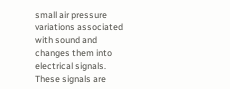small air pressure variations associated with sound and changes them into electrical signals. These signals are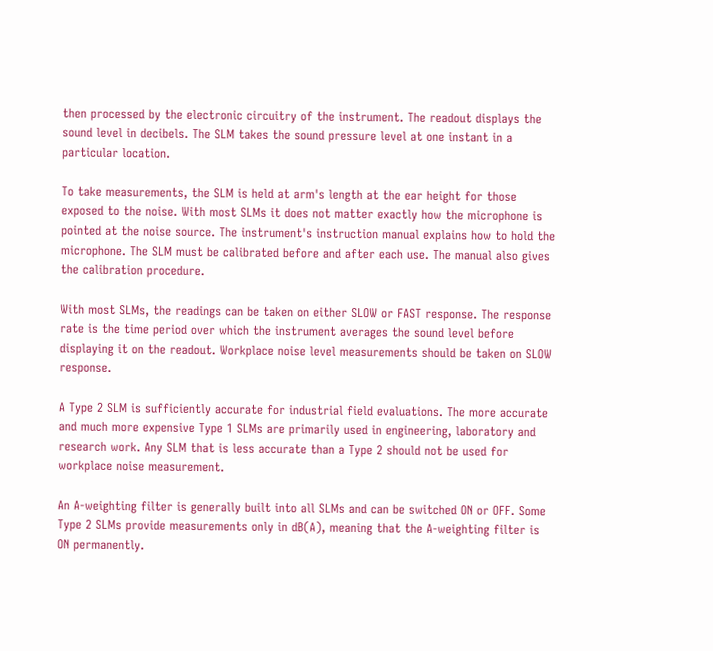then processed by the electronic circuitry of the instrument. The readout displays the sound level in decibels. The SLM takes the sound pressure level at one instant in a particular location.

To take measurements, the SLM is held at arm's length at the ear height for those exposed to the noise. With most SLMs it does not matter exactly how the microphone is pointed at the noise source. The instrument's instruction manual explains how to hold the microphone. The SLM must be calibrated before and after each use. The manual also gives the calibration procedure.

With most SLMs, the readings can be taken on either SLOW or FAST response. The response rate is the time period over which the instrument averages the sound level before displaying it on the readout. Workplace noise level measurements should be taken on SLOW response.

A Type 2 SLM is sufficiently accurate for industrial field evaluations. The more accurate and much more expensive Type 1 SLMs are primarily used in engineering, laboratory and research work. Any SLM that is less accurate than a Type 2 should not be used for workplace noise measurement.

An A-weighting filter is generally built into all SLMs and can be switched ON or OFF. Some Type 2 SLMs provide measurements only in dB(A), meaning that the A-weighting filter is ON permanently.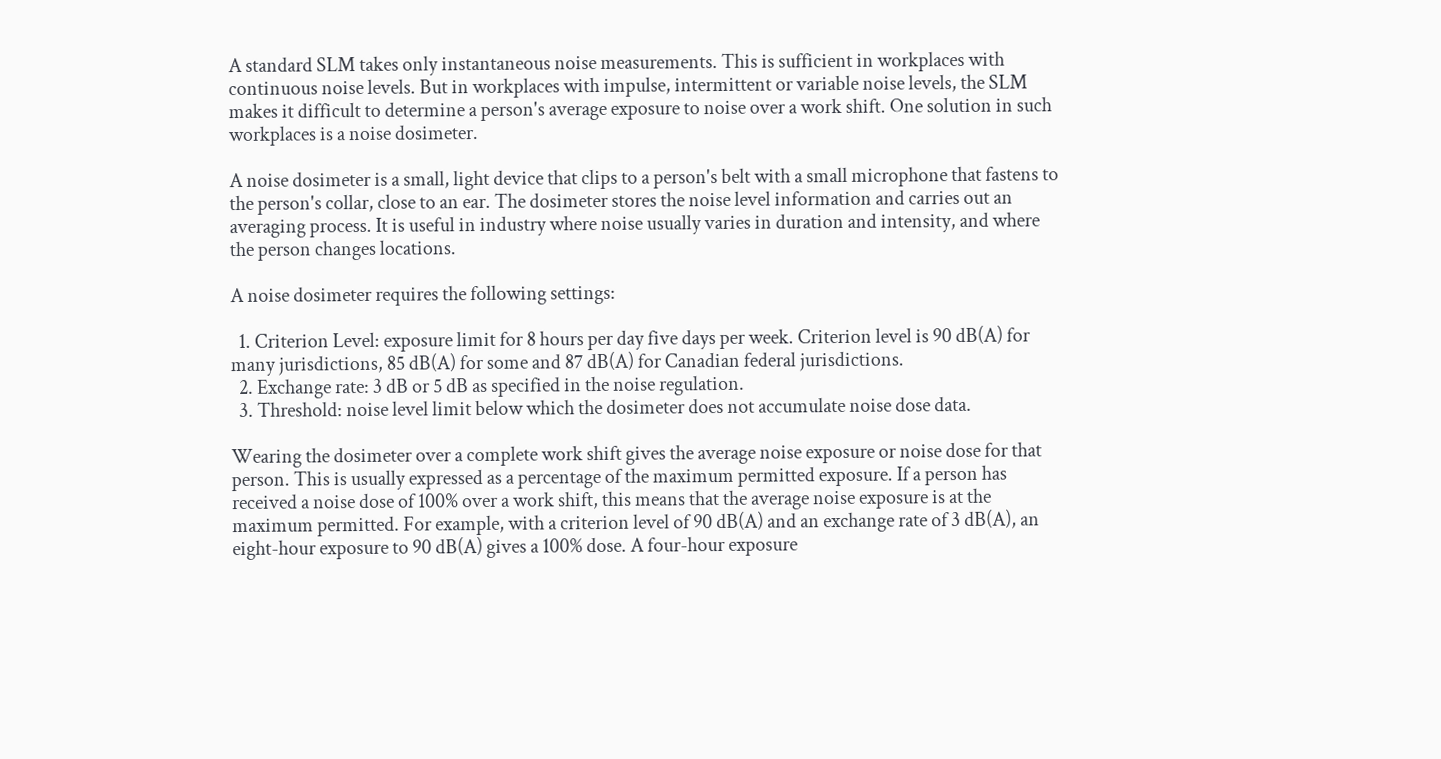A standard SLM takes only instantaneous noise measurements. This is sufficient in workplaces with continuous noise levels. But in workplaces with impulse, intermittent or variable noise levels, the SLM makes it difficult to determine a person's average exposure to noise over a work shift. One solution in such workplaces is a noise dosimeter.

A noise dosimeter is a small, light device that clips to a person's belt with a small microphone that fastens to the person's collar, close to an ear. The dosimeter stores the noise level information and carries out an averaging process. It is useful in industry where noise usually varies in duration and intensity, and where the person changes locations.

A noise dosimeter requires the following settings:

  1. Criterion Level: exposure limit for 8 hours per day five days per week. Criterion level is 90 dB(A) for many jurisdictions, 85 dB(A) for some and 87 dB(A) for Canadian federal jurisdictions.
  2. Exchange rate: 3 dB or 5 dB as specified in the noise regulation.
  3. Threshold: noise level limit below which the dosimeter does not accumulate noise dose data.

Wearing the dosimeter over a complete work shift gives the average noise exposure or noise dose for that person. This is usually expressed as a percentage of the maximum permitted exposure. If a person has received a noise dose of 100% over a work shift, this means that the average noise exposure is at the maximum permitted. For example, with a criterion level of 90 dB(A) and an exchange rate of 3 dB(A), an eight-hour exposure to 90 dB(A) gives a 100% dose. A four-hour exposure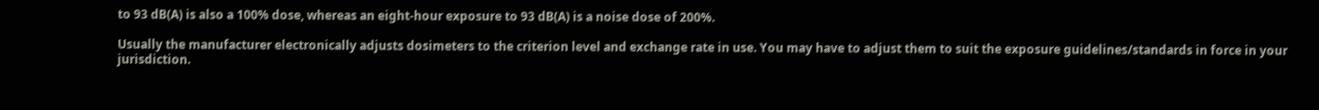to 93 dB(A) is also a 100% dose, whereas an eight-hour exposure to 93 dB(A) is a noise dose of 200%.

Usually the manufacturer electronically adjusts dosimeters to the criterion level and exchange rate in use. You may have to adjust them to suit the exposure guidelines/standards in force in your jurisdiction.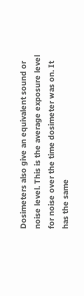Dosimeters also give an equivalent sound or noise level. This is the average exposure level for noise over the time dosimeter was on. It has the same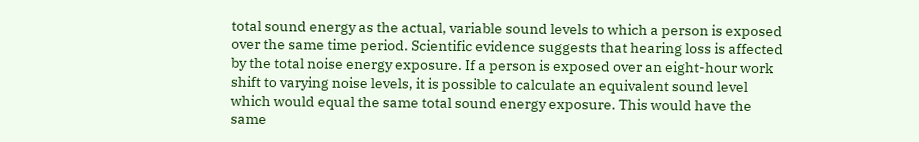total sound energy as the actual, variable sound levels to which a person is exposed over the same time period. Scientific evidence suggests that hearing loss is affected by the total noise energy exposure. If a person is exposed over an eight-hour work shift to varying noise levels, it is possible to calculate an equivalent sound level which would equal the same total sound energy exposure. This would have the same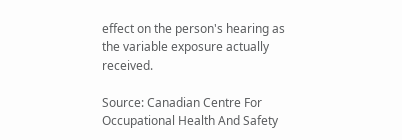effect on the person's hearing as the variable exposure actually received.

Source: Canadian Centre For Occupational Health And Safety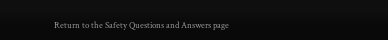Return to the Safety Questions and Answers page